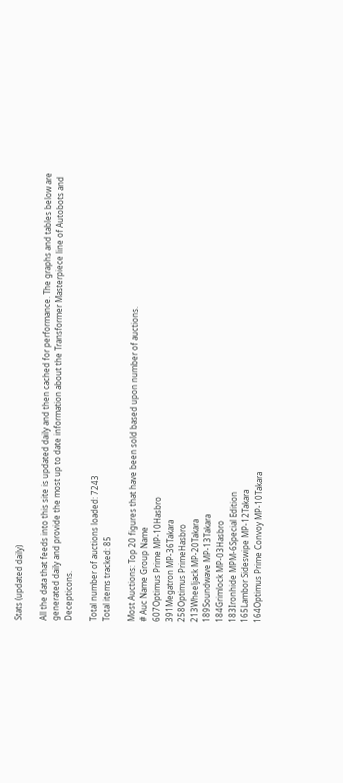Stats (updated daily)

All the data that feeds into this site is updated daily and then cached for performance. The graphs and tables below are generated daily and provide the most up to date information about the Transformer Masterpiece line of Autobots and Decepticons.

Total number of auctions loaded: 7243
Total items tracked: 85

Most Auctions: Top 20 figures that have been sold based upon number of auctions.
# Auc Name Group Name
607Optimus Prime MP-10Hasbro
391Megatron MP-36Takara
258Optimus PrimeHasbro
213Wheeljack MP-20Takara
189Soundwave MP-13Takara
184Grimlock MP-03Hasbro
183Ironhide MPM-6Special Edition
165Lambor Sideswipe MP-12Takara
164Optimus Prime Convoy MP-10Takara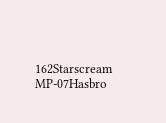162Starscream MP-07Hasbro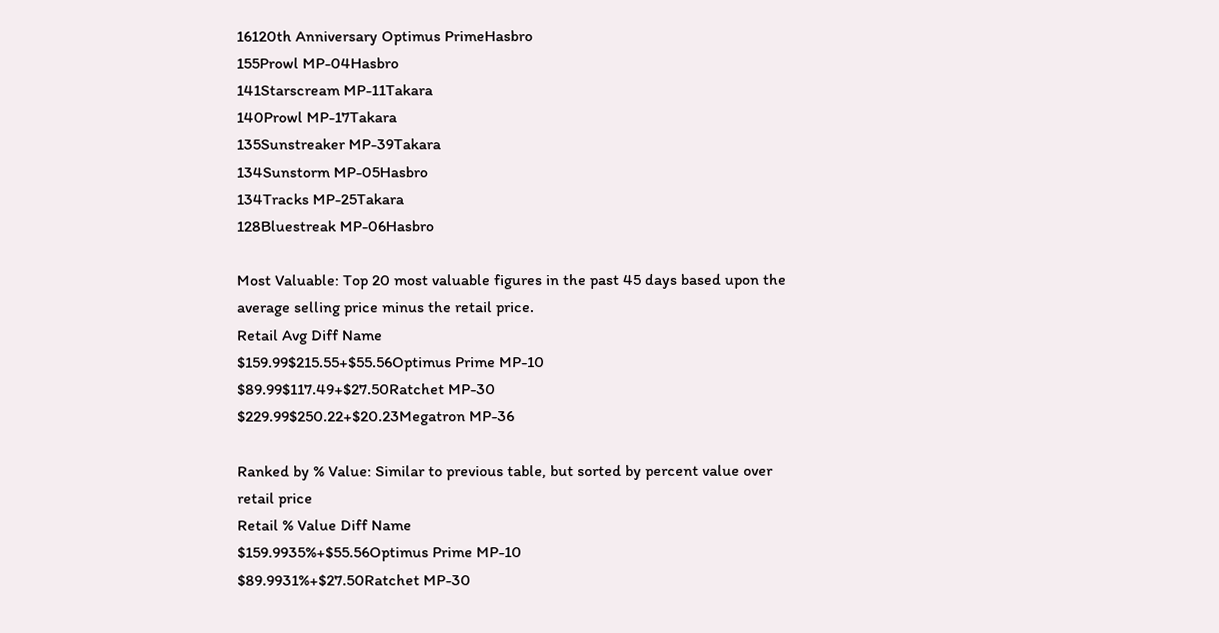16120th Anniversary Optimus PrimeHasbro
155Prowl MP-04Hasbro
141Starscream MP-11Takara
140Prowl MP-17Takara
135Sunstreaker MP-39Takara
134Sunstorm MP-05Hasbro
134Tracks MP-25Takara
128Bluestreak MP-06Hasbro

Most Valuable: Top 20 most valuable figures in the past 45 days based upon the average selling price minus the retail price.
Retail Avg Diff Name
$159.99$215.55+$55.56Optimus Prime MP-10
$89.99$117.49+$27.50Ratchet MP-30
$229.99$250.22+$20.23Megatron MP-36

Ranked by % Value: Similar to previous table, but sorted by percent value over retail price
Retail % Value Diff Name
$159.9935%+$55.56Optimus Prime MP-10
$89.9931%+$27.50Ratchet MP-30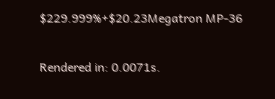$229.999%+$20.23Megatron MP-36

Rendered in: 0.0071s.